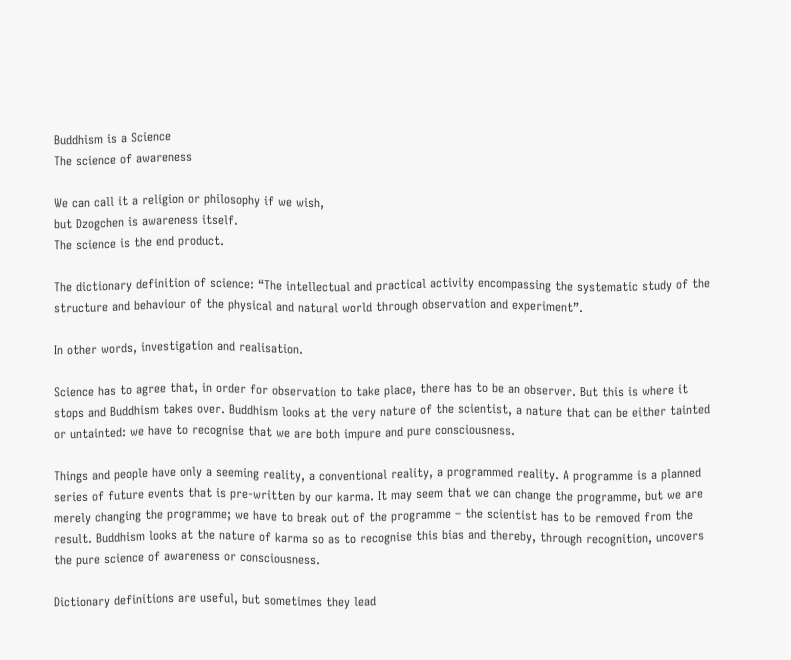Buddhism is a Science
The science of awareness

We can call it a religion or philosophy if we wish,
but Dzogchen is awareness itself.
The science is the end product.

The dictionary definition of science: “The intellectual and practical activity encompassing the systematic study of the structure and behaviour of the physical and natural world through observation and experiment”.

In other words, investigation and realisation.

Science has to agree that, in order for observation to take place, there has to be an observer. But this is where it stops and Buddhism takes over. Buddhism looks at the very nature of the scientist, a nature that can be either tainted or untainted: we have to recognise that we are both impure and pure consciousness.

Things and people have only a seeming reality, a conventional reality, a programmed reality. A programme is a planned series of future events that is pre-written by our karma. It may seem that we can change the programme, but we are merely changing the programme; we have to break out of the programme – the scientist has to be removed from the result. Buddhism looks at the nature of karma so as to recognise this bias and thereby, through recognition, uncovers the pure science of awareness or consciousness.

Dictionary definitions are useful, but sometimes they lead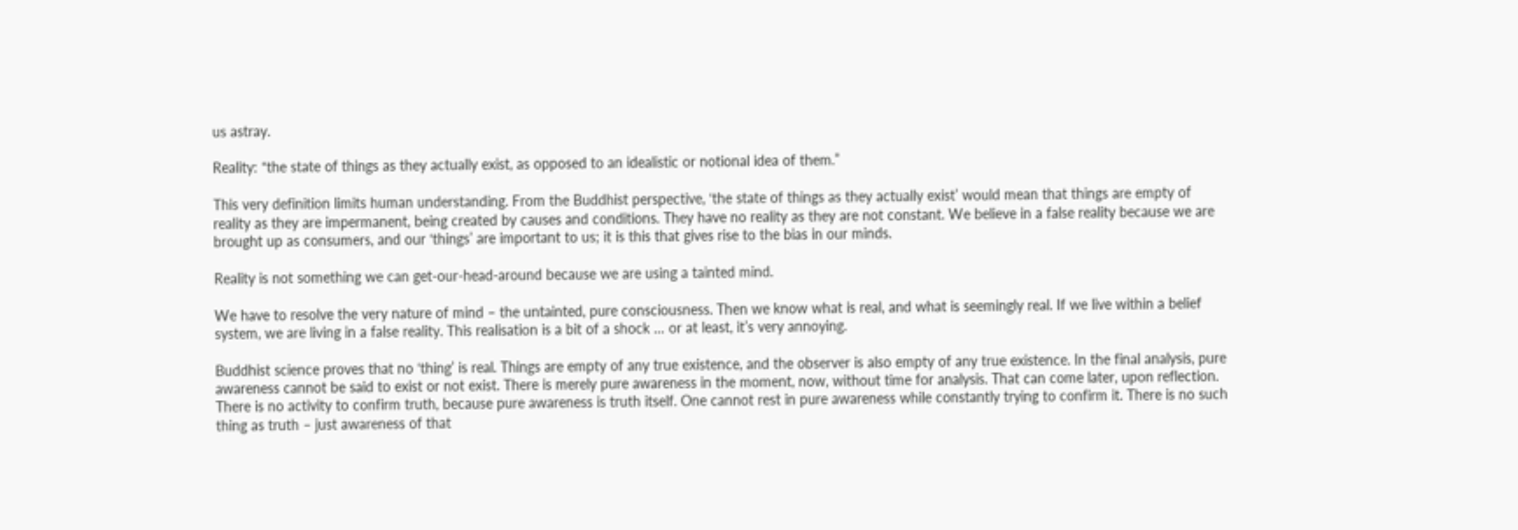us astray.

Reality: “the state of things as they actually exist, as opposed to an idealistic or notional idea of them.”

This very definition limits human understanding. From the Buddhist perspective, ‘the state of things as they actually exist’ would mean that things are empty of reality as they are impermanent, being created by causes and conditions. They have no reality as they are not constant. We believe in a false reality because we are brought up as consumers, and our ‘things’ are important to us; it is this that gives rise to the bias in our minds.

Reality is not something we can get-our-head-around because we are using a tainted mind.

We have to resolve the very nature of mind – the untainted, pure consciousness. Then we know what is real, and what is seemingly real. If we live within a belief system, we are living in a false reality. This realisation is a bit of a shock … or at least, it’s very annoying.

Buddhist science proves that no ‘thing’ is real. Things are empty of any true existence, and the observer is also empty of any true existence. In the final analysis, pure awareness cannot be said to exist or not exist. There is merely pure awareness in the moment, now, without time for analysis. That can come later, upon reflection. There is no activity to confirm truth, because pure awareness is truth itself. One cannot rest in pure awareness while constantly trying to confirm it. There is no such thing as truth – just awareness of that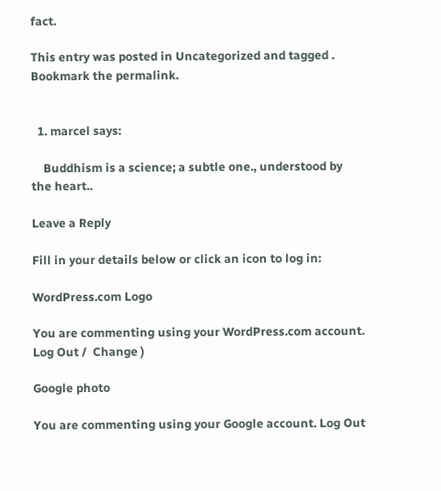fact.

This entry was posted in Uncategorized and tagged . Bookmark the permalink.


  1. marcel says:

    Buddhism is a science; a subtle one., understood by the heart..

Leave a Reply

Fill in your details below or click an icon to log in:

WordPress.com Logo

You are commenting using your WordPress.com account. Log Out /  Change )

Google photo

You are commenting using your Google account. Log Out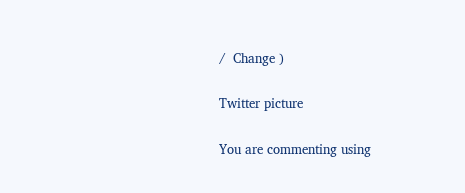/  Change )

Twitter picture

You are commenting using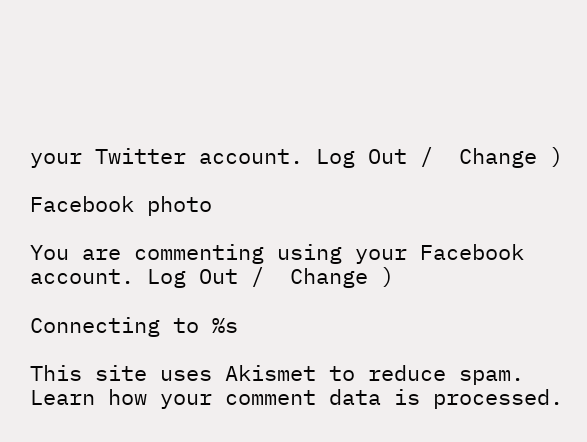your Twitter account. Log Out /  Change )

Facebook photo

You are commenting using your Facebook account. Log Out /  Change )

Connecting to %s

This site uses Akismet to reduce spam. Learn how your comment data is processed.